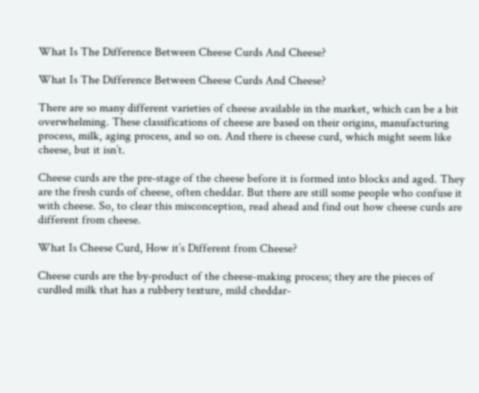What Is The Difference Between Cheese Curds And Cheese?

What Is The Difference Between Cheese Curds And Cheese?

There are so many different varieties of cheese available in the market, which can be a bit overwhelming. These classifications of cheese are based on their origins, manufacturing process, milk, aging process, and so on. And there is cheese curd, which might seem like cheese, but it isn’t.

Cheese curds are the pre-stage of the cheese before it is formed into blocks and aged. They are the fresh curds of cheese, often cheddar. But there are still some people who confuse it with cheese. So, to clear this misconception, read ahead and find out how cheese curds are different from cheese.

What Is Cheese Curd, How it’s Different from Cheese?

Cheese curds are the by-product of the cheese-making process; they are the pieces of curdled milk that has a rubbery texture, mild cheddar-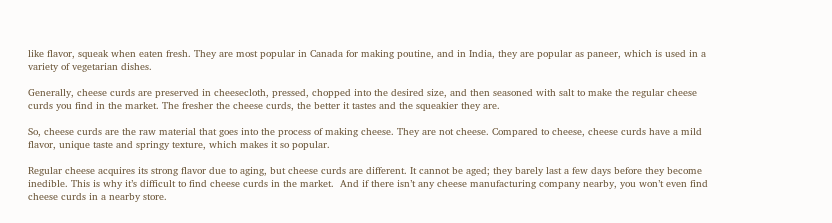like flavor, squeak when eaten fresh. They are most popular in Canada for making poutine, and in India, they are popular as paneer, which is used in a variety of vegetarian dishes.

Generally, cheese curds are preserved in cheesecloth, pressed, chopped into the desired size, and then seasoned with salt to make the regular cheese curds you find in the market. The fresher the cheese curds, the better it tastes and the squeakier they are.

So, cheese curds are the raw material that goes into the process of making cheese. They are not cheese. Compared to cheese, cheese curds have a mild flavor, unique taste and springy texture, which makes it so popular.

Regular cheese acquires its strong flavor due to aging, but cheese curds are different. It cannot be aged; they barely last a few days before they become inedible. This is why it’s difficult to find cheese curds in the market.  And if there isn’t any cheese manufacturing company nearby, you won’t even find cheese curds in a nearby store.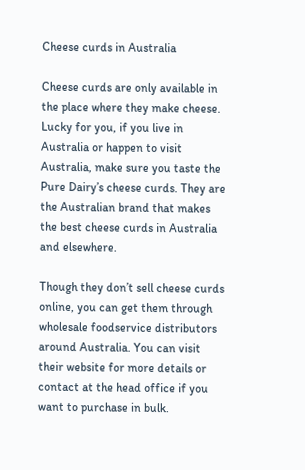Cheese curds in Australia

Cheese curds are only available in the place where they make cheese. Lucky for you, if you live in Australia or happen to visit Australia, make sure you taste the Pure Dairy’s cheese curds. They are the Australian brand that makes the best cheese curds in Australia and elsewhere.

Though they don’t sell cheese curds online, you can get them through wholesale foodservice distributors around Australia. You can visit their website for more details or contact at the head office if you want to purchase in bulk.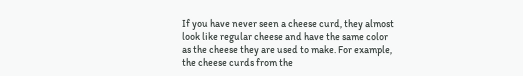If you have never seen a cheese curd, they almost look like regular cheese and have the same color as the cheese they are used to make. For example, the cheese curds from the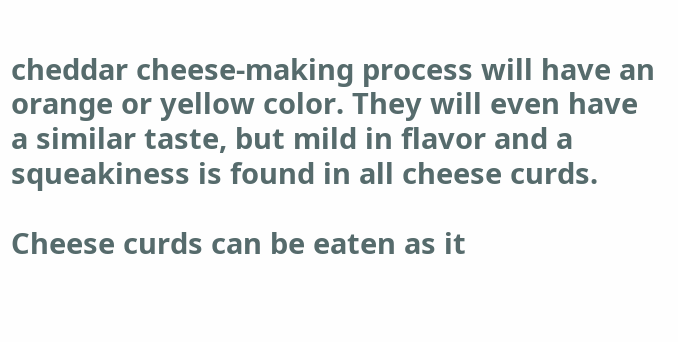cheddar cheese-making process will have an orange or yellow color. They will even have a similar taste, but mild in flavor and a squeakiness is found in all cheese curds.

Cheese curds can be eaten as it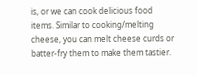is, or we can cook delicious food items. Similar to cooking/melting cheese, you can melt cheese curds or batter-fry them to make them tastier.